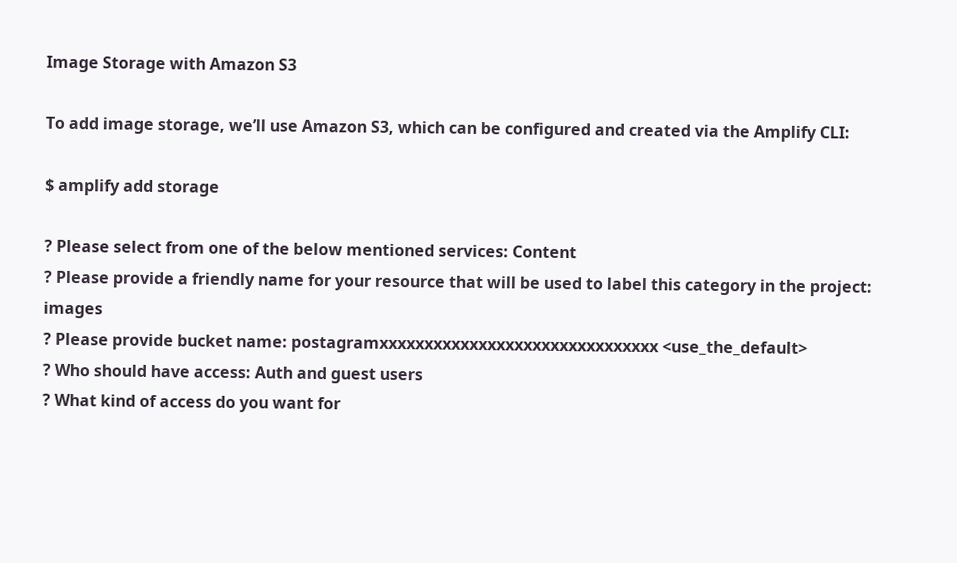Image Storage with Amazon S3

To add image storage, we’ll use Amazon S3, which can be configured and created via the Amplify CLI:

$ amplify add storage

? Please select from one of the below mentioned services: Content
? Please provide a friendly name for your resource that will be used to label this category in the project: images
? Please provide bucket name: postagramxxxxxxxxxxxxxxxxxxxxxxxxxxxxxxx <use_the_default>
? Who should have access: Auth and guest users
? What kind of access do you want for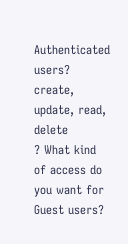Authenticated users? create, update, read, delete
? What kind of access do you want for Guest users?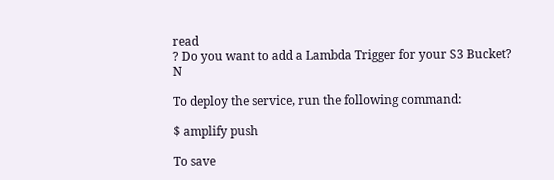read
? Do you want to add a Lambda Trigger for your S3 Bucket? N

To deploy the service, run the following command:

$ amplify push

To save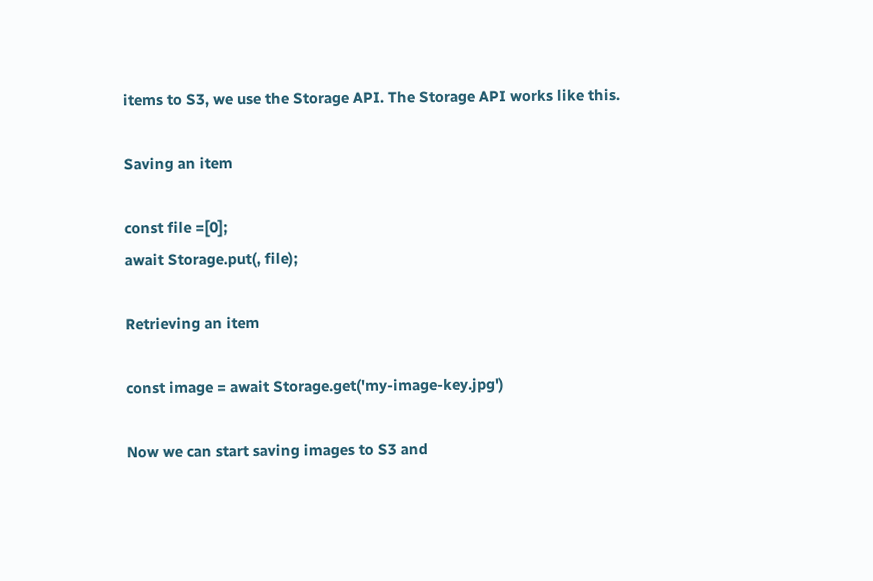items to S3, we use the Storage API. The Storage API works like this.

Saving an item

const file =[0];
await Storage.put(, file);

Retrieving an item

const image = await Storage.get('my-image-key.jpg')

Now we can start saving images to S3 and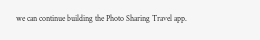we can continue building the Photo Sharing Travel app.